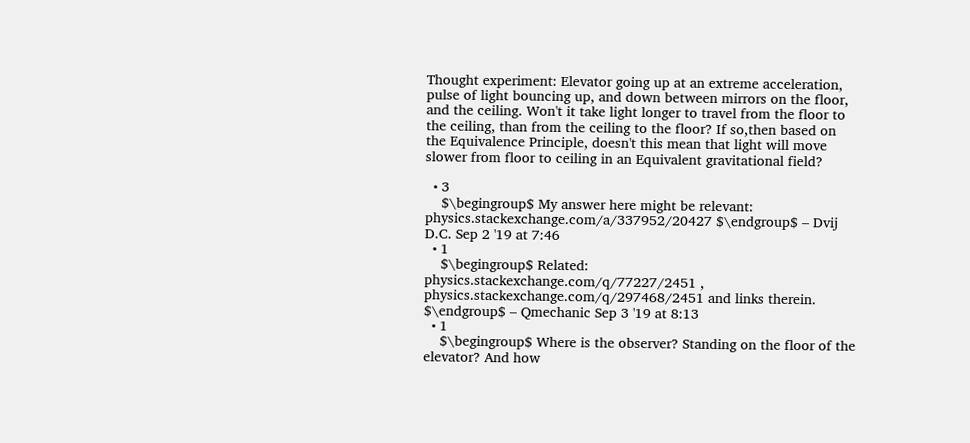Thought experiment: Elevator going up at an extreme acceleration, pulse of light bouncing up, and down between mirrors on the floor, and the ceiling. Won't it take light longer to travel from the floor to the ceiling, than from the ceiling to the floor? If so,then based on the Equivalence Principle, doesn't this mean that light will move slower from floor to ceiling in an Equivalent gravitational field?

  • 3
    $\begingroup$ My answer here might be relevant: physics.stackexchange.com/a/337952/20427 $\endgroup$ – Dvij D.C. Sep 2 '19 at 7:46
  • 1
    $\begingroup$ Related: physics.stackexchange.com/q/77227/2451 , physics.stackexchange.com/q/297468/2451 and links therein. $\endgroup$ – Qmechanic Sep 3 '19 at 8:13
  • 1
    $\begingroup$ Where is the observer? Standing on the floor of the elevator? And how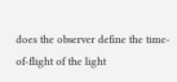does the observer define the time-of-flight of the light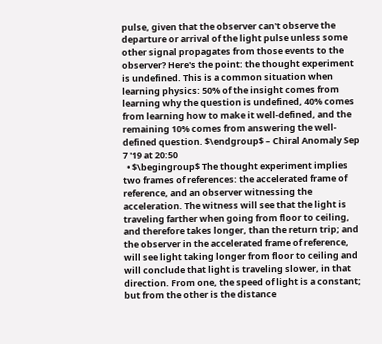pulse, given that the observer can't observe the departure or arrival of the light pulse unless some other signal propagates from those events to the observer? Here's the point: the thought experiment is undefined. This is a common situation when learning physics: 50% of the insight comes from learning why the question is undefined, 40% comes from learning how to make it well-defined, and the remaining 10% comes from answering the well-defined question. $\endgroup$ – Chiral Anomaly Sep 7 '19 at 20:50
  • $\begingroup$ The thought experiment implies two frames of references: the accelerated frame of reference, and an observer witnessing the acceleration. The witness will see that the light is traveling farther when going from floor to ceiling, and therefore takes longer, than the return trip; and the observer in the accelerated frame of reference, will see light taking longer from floor to ceiling and will conclude that light is traveling slower, in that direction. From one, the speed of light is a constant; but from the other is the distance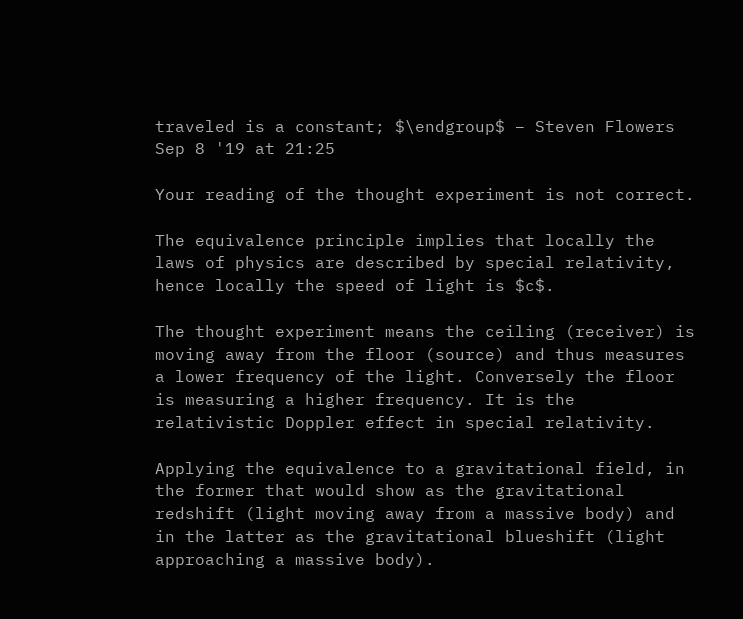traveled is a constant; $\endgroup$ – Steven Flowers Sep 8 '19 at 21:25

Your reading of the thought experiment is not correct.

The equivalence principle implies that locally the laws of physics are described by special relativity, hence locally the speed of light is $c$.

The thought experiment means the ceiling (receiver) is moving away from the floor (source) and thus measures a lower frequency of the light. Conversely the floor is measuring a higher frequency. It is the relativistic Doppler effect in special relativity.

Applying the equivalence to a gravitational field, in the former that would show as the gravitational redshift (light moving away from a massive body) and in the latter as the gravitational blueshift (light approaching a massive body).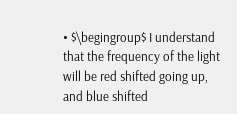• $\begingroup$ I understand that the frequency of the light will be red shifted going up, and blue shifted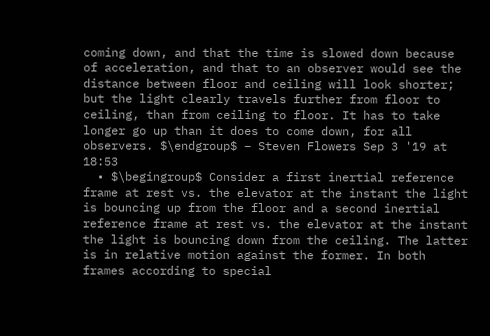coming down, and that the time is slowed down because of acceleration, and that to an observer would see the distance between floor and ceiling will look shorter; but the light clearly travels further from floor to ceiling, than from ceiling to floor. It has to take longer go up than it does to come down, for all observers. $\endgroup$ – Steven Flowers Sep 3 '19 at 18:53
  • $\begingroup$ Consider a first inertial reference frame at rest vs. the elevator at the instant the light is bouncing up from the floor and a second inertial reference frame at rest vs. the elevator at the instant the light is bouncing down from the ceiling. The latter is in relative motion against the former. In both frames according to special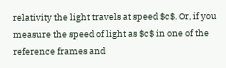relativity the light travels at speed $c$. Or, if you measure the speed of light as $c$ in one of the reference frames and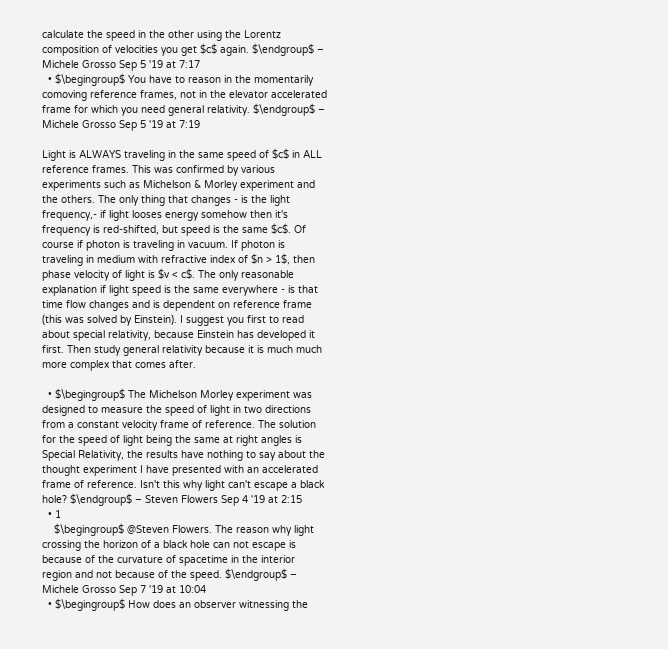calculate the speed in the other using the Lorentz composition of velocities you get $c$ again. $\endgroup$ – Michele Grosso Sep 5 '19 at 7:17
  • $\begingroup$ You have to reason in the momentarily comoving reference frames, not in the elevator accelerated frame for which you need general relativity. $\endgroup$ – Michele Grosso Sep 5 '19 at 7:19

Light is ALWAYS traveling in the same speed of $c$ in ALL reference frames. This was confirmed by various experiments such as Michelson & Morley experiment and the others. The only thing that changes - is the light frequency,- if light looses energy somehow then it's frequency is red-shifted, but speed is the same $c$. Of course if photon is traveling in vacuum. If photon is traveling in medium with refractive index of $n > 1$, then phase velocity of light is $v < c$. The only reasonable explanation if light speed is the same everywhere - is that time flow changes and is dependent on reference frame (this was solved by Einstein). I suggest you first to read about special relativity, because Einstein has developed it first. Then study general relativity because it is much much more complex that comes after.

  • $\begingroup$ The Michelson Morley experiment was designed to measure the speed of light in two directions from a constant velocity frame of reference. The solution for the speed of light being the same at right angles is Special Relativity, the results have nothing to say about the thought experiment I have presented with an accelerated frame of reference. Isn't this why light can't escape a black hole? $\endgroup$ – Steven Flowers Sep 4 '19 at 2:15
  • 1
    $\begingroup$ @Steven Flowers. The reason why light crossing the horizon of a black hole can not escape is because of the curvature of spacetime in the interior region and not because of the speed. $\endgroup$ – Michele Grosso Sep 7 '19 at 10:04
  • $\begingroup$ How does an observer witnessing the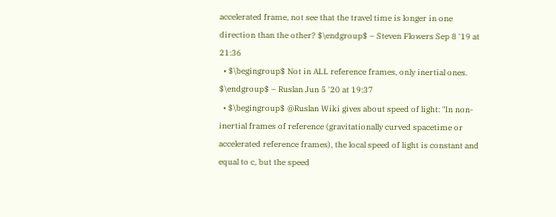accelerated frame, not see that the travel time is longer in one direction than the other? $\endgroup$ – Steven Flowers Sep 8 '19 at 21:36
  • $\begingroup$ Not in ALL reference frames, only inertial ones. $\endgroup$ – Ruslan Jun 5 '20 at 19:37
  • $\begingroup$ @Ruslan Wiki gives about speed of light: "In non-inertial frames of reference (gravitationally curved spacetime or accelerated reference frames), the local speed of light is constant and equal to c, but the speed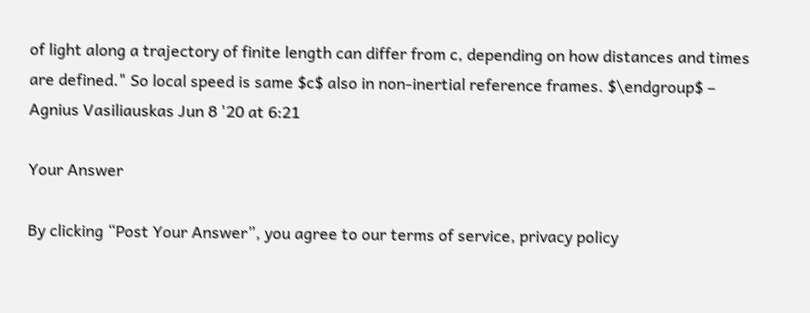of light along a trajectory of finite length can differ from c, depending on how distances and times are defined." So local speed is same $c$ also in non-inertial reference frames. $\endgroup$ – Agnius Vasiliauskas Jun 8 '20 at 6:21

Your Answer

By clicking “Post Your Answer”, you agree to our terms of service, privacy policy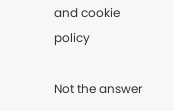and cookie policy

Not the answer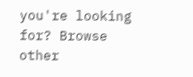you're looking for? Browse other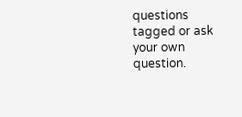questions tagged or ask your own question.